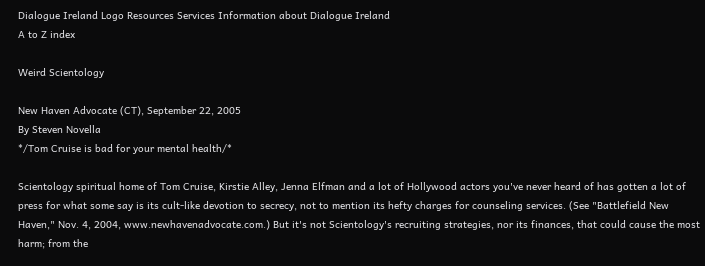Dialogue Ireland Logo Resources Services Information about Dialogue Ireland
A to Z index

Weird Scientology

New Haven Advocate (CT), September 22, 2005
By Steven Novella
*/Tom Cruise is bad for your mental health/*

Scientology spiritual home of Tom Cruise, Kirstie Alley, Jenna Elfman and a lot of Hollywood actors you've never heard of has gotten a lot of press for what some say is its cult-like devotion to secrecy, not to mention its hefty charges for counseling services. (See "Battlefield New Haven," Nov. 4, 2004, www.newhavenadvocate.com.) But it's not Scientology's recruiting strategies, nor its finances, that could cause the most harm; from the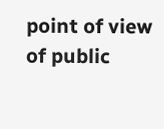point of view of public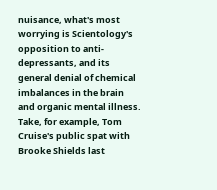nuisance, what's most worrying is Scientology's opposition to anti-depressants, and its general denial of chemical imbalances in the brain and organic mental illness. Take, for example, Tom Cruise's public spat with Brooke Shields last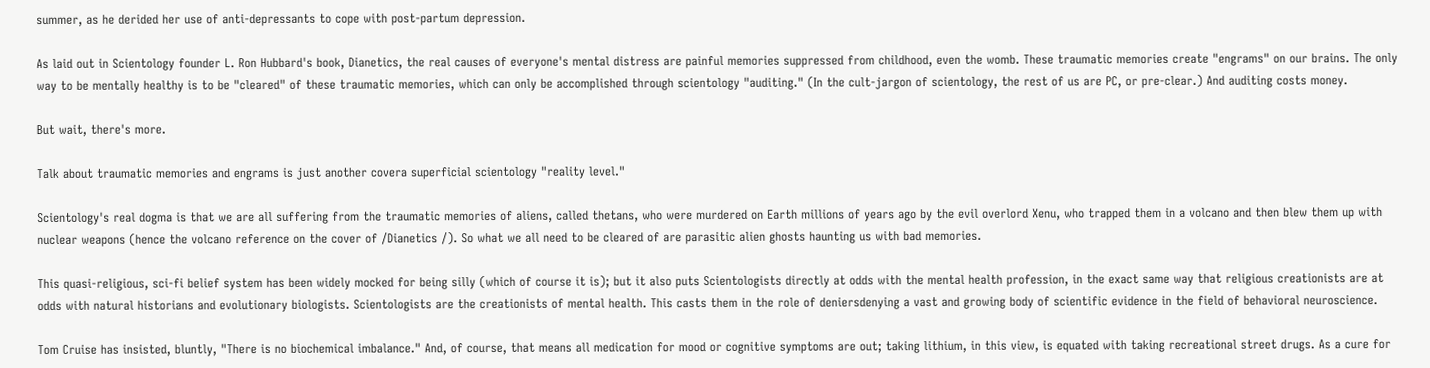summer, as he derided her use of anti-depressants to cope with post-partum depression.

As laid out in Scientology founder L. Ron Hubbard's book, Dianetics, the real causes of everyone's mental distress are painful memories suppressed from childhood, even the womb. These traumatic memories create "engrams" on our brains. The only way to be mentally healthy is to be "cleared" of these traumatic memories, which can only be accomplished through scientology "auditing." (In the cult-jargon of scientology, the rest of us are PC, or pre-clear.) And auditing costs money.

But wait, there's more.

Talk about traumatic memories and engrams is just another covera superficial scientology "reality level."

Scientology's real dogma is that we are all suffering from the traumatic memories of aliens, called thetans, who were murdered on Earth millions of years ago by the evil overlord Xenu, who trapped them in a volcano and then blew them up with nuclear weapons (hence the volcano reference on the cover of /Dianetics /). So what we all need to be cleared of are parasitic alien ghosts haunting us with bad memories.

This quasi-religious, sci-fi belief system has been widely mocked for being silly (which of course it is); but it also puts Scientologists directly at odds with the mental health profession, in the exact same way that religious creationists are at odds with natural historians and evolutionary biologists. Scientologists are the creationists of mental health. This casts them in the role of deniersdenying a vast and growing body of scientific evidence in the field of behavioral neuroscience.

Tom Cruise has insisted, bluntly, "There is no biochemical imbalance." And, of course, that means all medication for mood or cognitive symptoms are out; taking lithium, in this view, is equated with taking recreational street drugs. As a cure for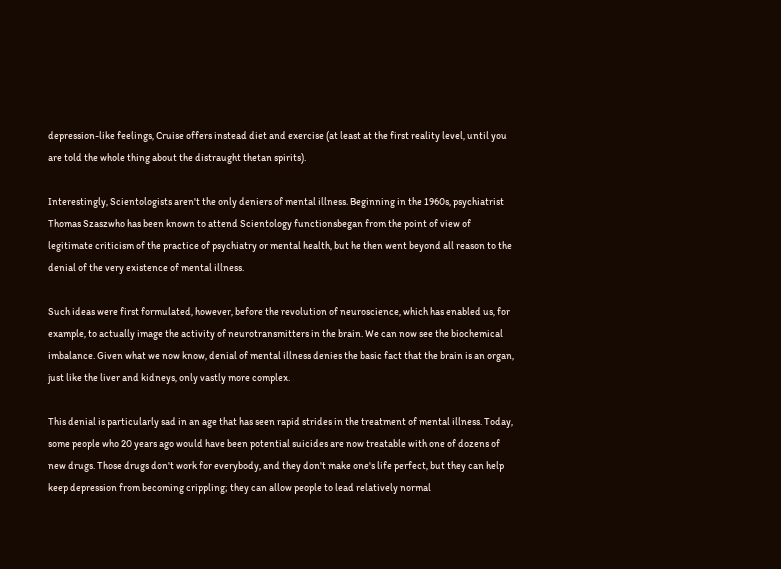depression-like feelings, Cruise offers instead diet and exercise (at least at the first reality level, until you are told the whole thing about the distraught thetan spirits).

Interestingly, Scientologists aren't the only deniers of mental illness. Beginning in the 1960s, psychiatrist Thomas Szaszwho has been known to attend Scientology functionsbegan from the point of view of legitimate criticism of the practice of psychiatry or mental health, but he then went beyond all reason to the denial of the very existence of mental illness.

Such ideas were first formulated, however, before the revolution of neuroscience, which has enabled us, for example, to actually image the activity of neurotransmitters in the brain. We can now see the biochemical imbalance. Given what we now know, denial of mental illness denies the basic fact that the brain is an organ, just like the liver and kidneys, only vastly more complex.

This denial is particularly sad in an age that has seen rapid strides in the treatment of mental illness. Today, some people who 20 years ago would have been potential suicides are now treatable with one of dozens of new drugs. Those drugs don't work for everybody, and they don't make one's life perfect, but they can help keep depression from becoming crippling; they can allow people to lead relatively normal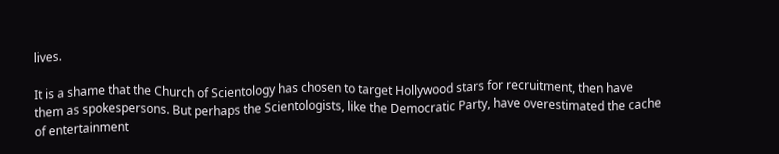lives.

It is a shame that the Church of Scientology has chosen to target Hollywood stars for recruitment, then have them as spokespersons. But perhaps the Scientologists, like the Democratic Party, have overestimated the cache of entertainment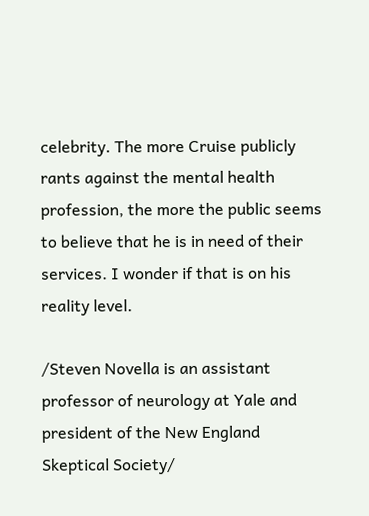celebrity. The more Cruise publicly rants against the mental health profession, the more the public seems to believe that he is in need of their services. I wonder if that is on his reality level.

/Steven Novella is an assistant professor of neurology at Yale and president of the New England Skeptical Society/